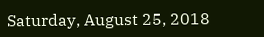Saturday, August 25, 2018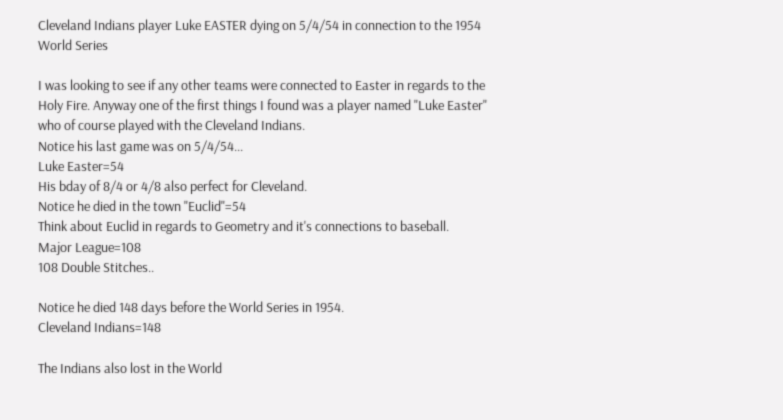Cleveland Indians player Luke EASTER dying on 5/4/54 in connection to the 1954 World Series

I was looking to see if any other teams were connected to Easter in regards to the Holy Fire. Anyway one of the first things I found was a player named "Luke Easter" who of course played with the Cleveland Indians.
Notice his last game was on 5/4/54...
Luke Easter=54
His bday of 8/4 or 4/8 also perfect for Cleveland.
Notice he died in the town "Euclid"=54
Think about Euclid in regards to Geometry and it's connections to baseball.
Major League=108
108 Double Stitches..

Notice he died 148 days before the World Series in 1954.
Cleveland Indians=148

The Indians also lost in the World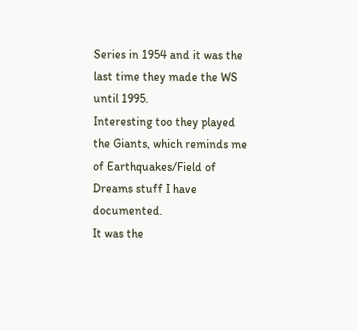Series in 1954 and it was the last time they made the WS until 1995.
Interesting too they played the Giants, which reminds me of Earthquakes/Field of Dreams stuff I have documented.
It was the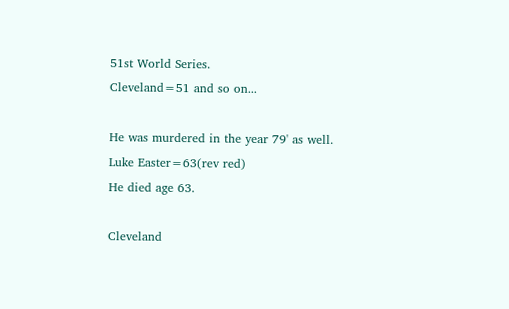51st World Series.
Cleveland=51 and so on...

He was murdered in the year 79' as well.
Luke Easter=63(rev red)
He died age 63.

Cleveland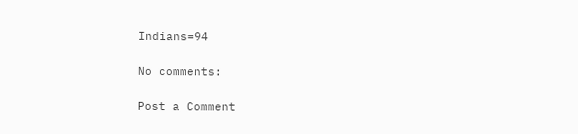Indians=94

No comments:

Post a Comment